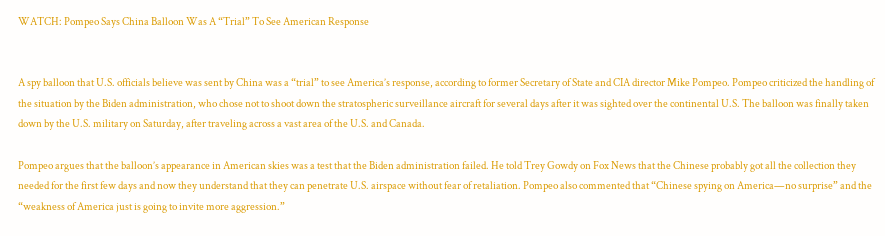WATCH: Pompeo Says China Balloon Was A “Trial” To See American Response


A spy balloon that U.S. officials believe was sent by China was a “trial” to see America’s response, according to former Secretary of State and CIA director Mike Pompeo. Pompeo criticized the handling of the situation by the Biden administration, who chose not to shoot down the stratospheric surveillance aircraft for several days after it was sighted over the continental U.S. The balloon was finally taken down by the U.S. military on Saturday, after traveling across a vast area of the U.S. and Canada.

Pompeo argues that the balloon’s appearance in American skies was a test that the Biden administration failed. He told Trey Gowdy on Fox News that the Chinese probably got all the collection they needed for the first few days and now they understand that they can penetrate U.S. airspace without fear of retaliation. Pompeo also commented that “Chinese spying on America—no surprise” and the “weakness of America just is going to invite more aggression.”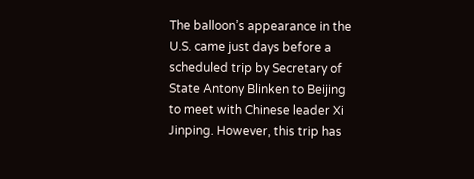The balloon’s appearance in the U.S. came just days before a scheduled trip by Secretary of State Antony Blinken to Beijing to meet with Chinese leader Xi Jinping. However, this trip has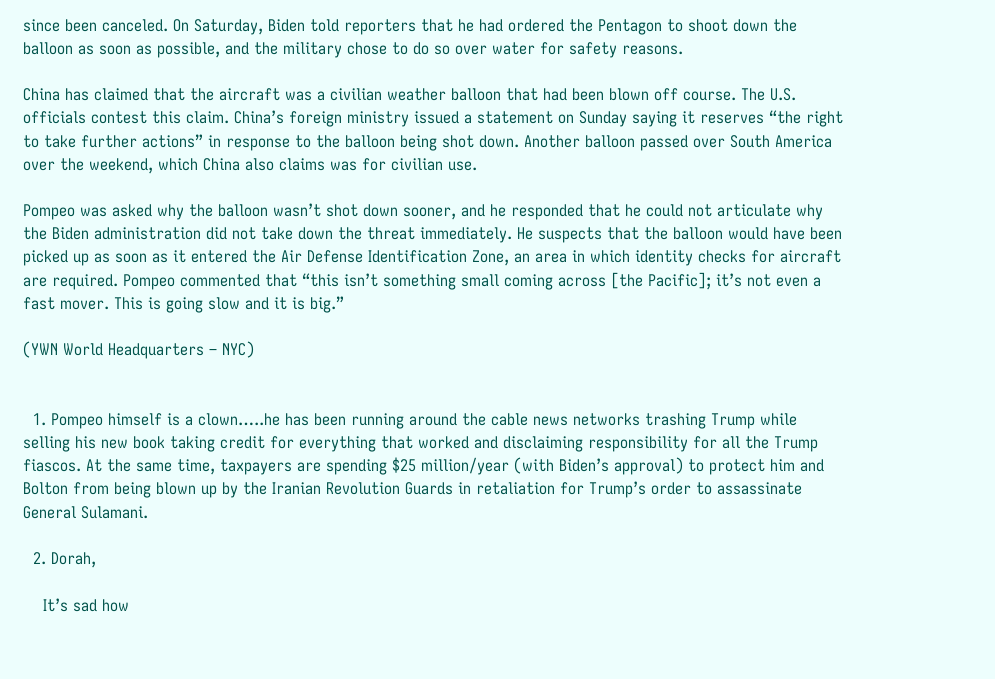since been canceled. On Saturday, Biden told reporters that he had ordered the Pentagon to shoot down the balloon as soon as possible, and the military chose to do so over water for safety reasons.

China has claimed that the aircraft was a civilian weather balloon that had been blown off course. The U.S. officials contest this claim. China’s foreign ministry issued a statement on Sunday saying it reserves “the right to take further actions” in response to the balloon being shot down. Another balloon passed over South America over the weekend, which China also claims was for civilian use.

Pompeo was asked why the balloon wasn’t shot down sooner, and he responded that he could not articulate why the Biden administration did not take down the threat immediately. He suspects that the balloon would have been picked up as soon as it entered the Air Defense Identification Zone, an area in which identity checks for aircraft are required. Pompeo commented that “this isn’t something small coming across [the Pacific]; it’s not even a fast mover. This is going slow and it is big.”

(YWN World Headquarters – NYC)


  1. Pompeo himself is a clown…..he has been running around the cable news networks trashing Trump while selling his new book taking credit for everything that worked and disclaiming responsibility for all the Trump fiascos. At the same time, taxpayers are spending $25 million/year (with Biden’s approval) to protect him and Bolton from being blown up by the Iranian Revolution Guards in retaliation for Trump’s order to assassinate General Sulamani.

  2. Dorah,

    It’s sad how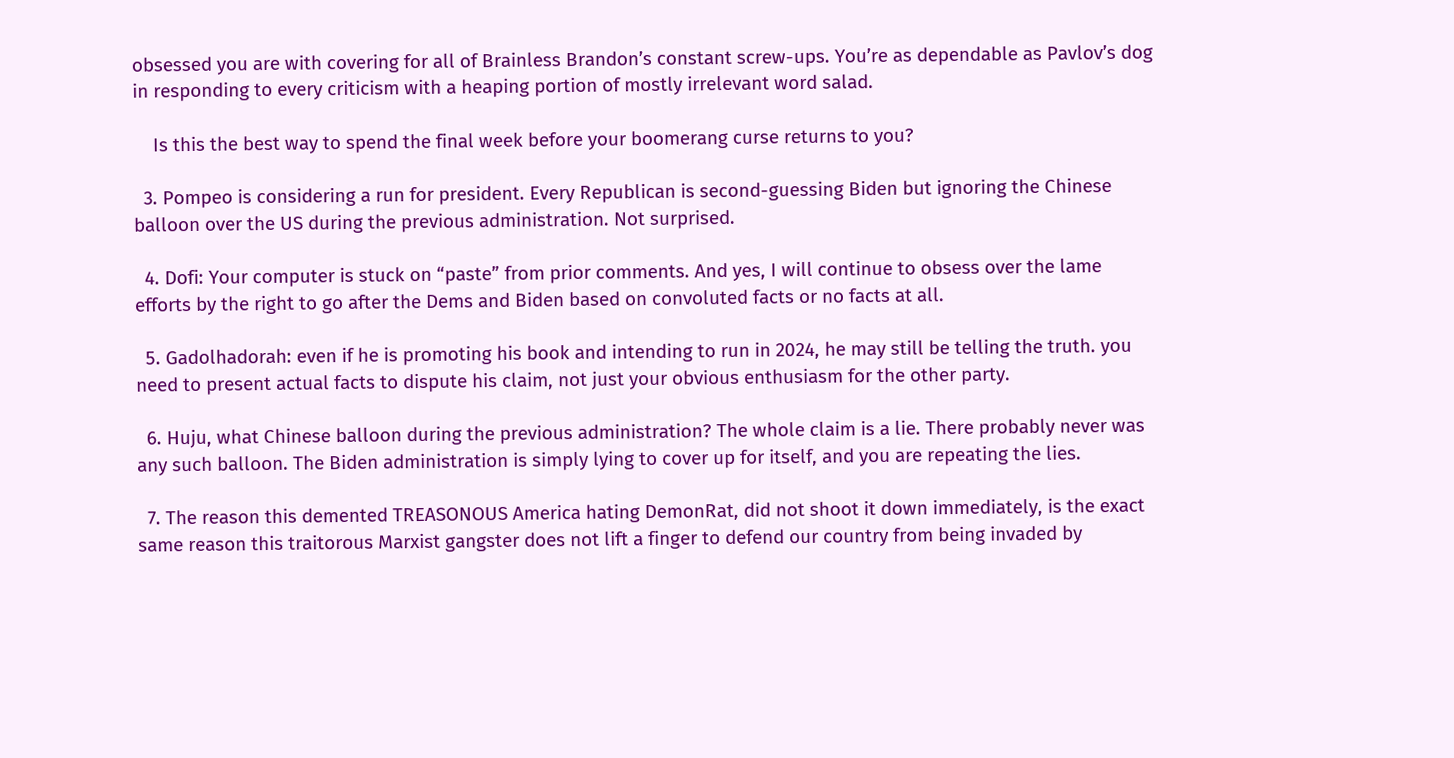obsessed you are with covering for all of Brainless Brandon’s constant screw-ups. You’re as dependable as Pavlov’s dog in responding to every criticism with a heaping portion of mostly irrelevant word salad.

    Is this the best way to spend the final week before your boomerang curse returns to you?

  3. Pompeo is considering a run for president. Every Republican is second-guessing Biden but ignoring the Chinese balloon over the US during the previous administration. Not surprised.

  4. Dofi: Your computer is stuck on “paste” from prior comments. And yes, I will continue to obsess over the lame efforts by the right to go after the Dems and Biden based on convoluted facts or no facts at all.

  5. Gadolhadorah: even if he is promoting his book and intending to run in 2024, he may still be telling the truth. you need to present actual facts to dispute his claim, not just your obvious enthusiasm for the other party.

  6. Huju, what Chinese balloon during the previous administration? The whole claim is a lie. There probably never was any such balloon. The Biden administration is simply lying to cover up for itself, and you are repeating the lies.

  7. The reason this demented TREASONOUS America hating DemonRat, did not shoot it down immediately, is the exact same reason this traitorous Marxist gangster does not lift a finger to defend our country from being invaded by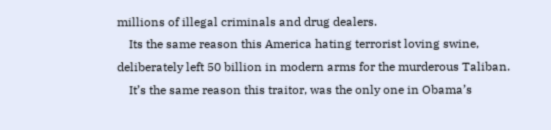millions of illegal criminals and drug dealers.
    Its the same reason this America hating terrorist loving swine, deliberately left 50 billion in modern arms for the murderous Taliban.
    It’s the same reason this traitor, was the only one in Obama’s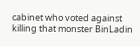cabinet who voted against killing that monster BinLadin